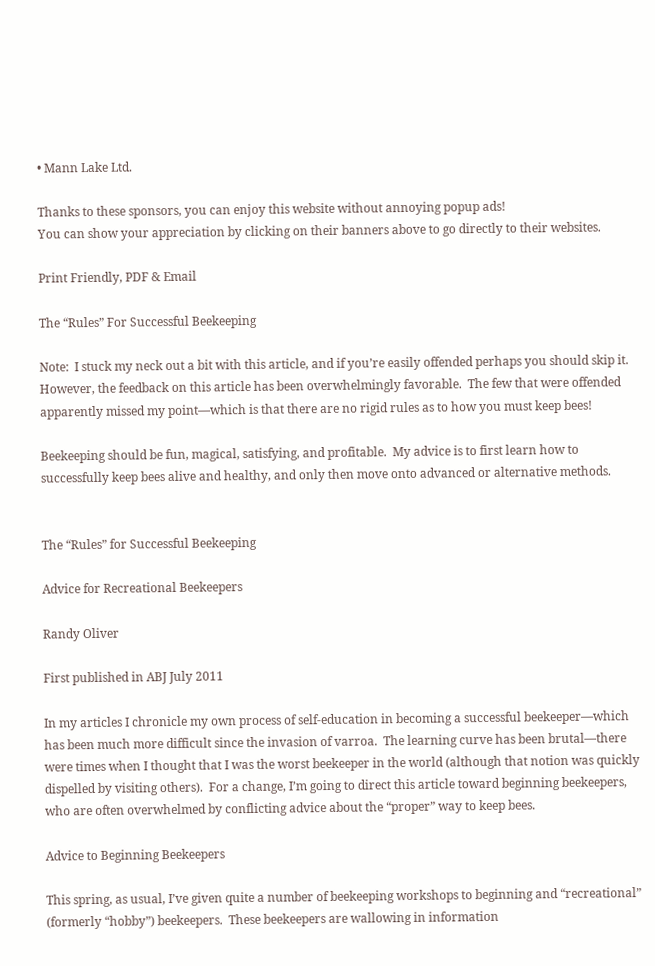• Mann Lake Ltd.

Thanks to these sponsors, you can enjoy this website without annoying popup ads!
You can show your appreciation by clicking on their banners above to go directly to their websites.

Print Friendly, PDF & Email

The “Rules” For Successful Beekeeping

Note:  I stuck my neck out a bit with this article, and if you’re easily offended perhaps you should skip it.  However, the feedback on this article has been overwhelmingly favorable.  The few that were offended apparently missed my point—which is that there are no rigid rules as to how you must keep bees!

Beekeeping should be fun, magical, satisfying, and profitable.  My advice is to first learn how to successfully keep bees alive and healthy, and only then move onto advanced or alternative methods.


The “Rules” for Successful Beekeeping

Advice for Recreational Beekeepers

Randy Oliver

First published in ABJ July 2011

In my articles I chronicle my own process of self-education in becoming a successful beekeeper—which has been much more difficult since the invasion of varroa.  The learning curve has been brutal—there were times when I thought that I was the worst beekeeper in the world (although that notion was quickly dispelled by visiting others).  For a change, I’m going to direct this article toward beginning beekeepers, who are often overwhelmed by conflicting advice about the “proper” way to keep bees.

Advice to Beginning Beekeepers

This spring, as usual, I’ve given quite a number of beekeeping workshops to beginning and “recreational” (formerly “hobby”) beekeepers.  These beekeepers are wallowing in information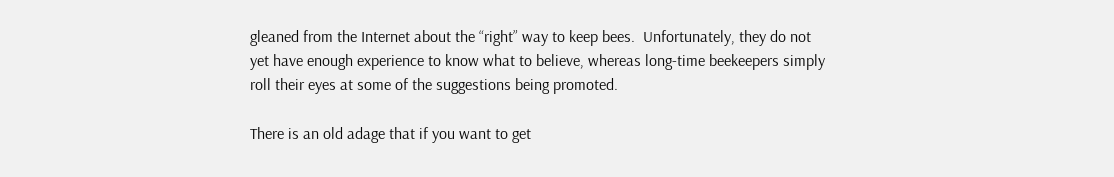gleaned from the Internet about the “right” way to keep bees.  Unfortunately, they do not yet have enough experience to know what to believe, whereas long-time beekeepers simply roll their eyes at some of the suggestions being promoted.

There is an old adage that if you want to get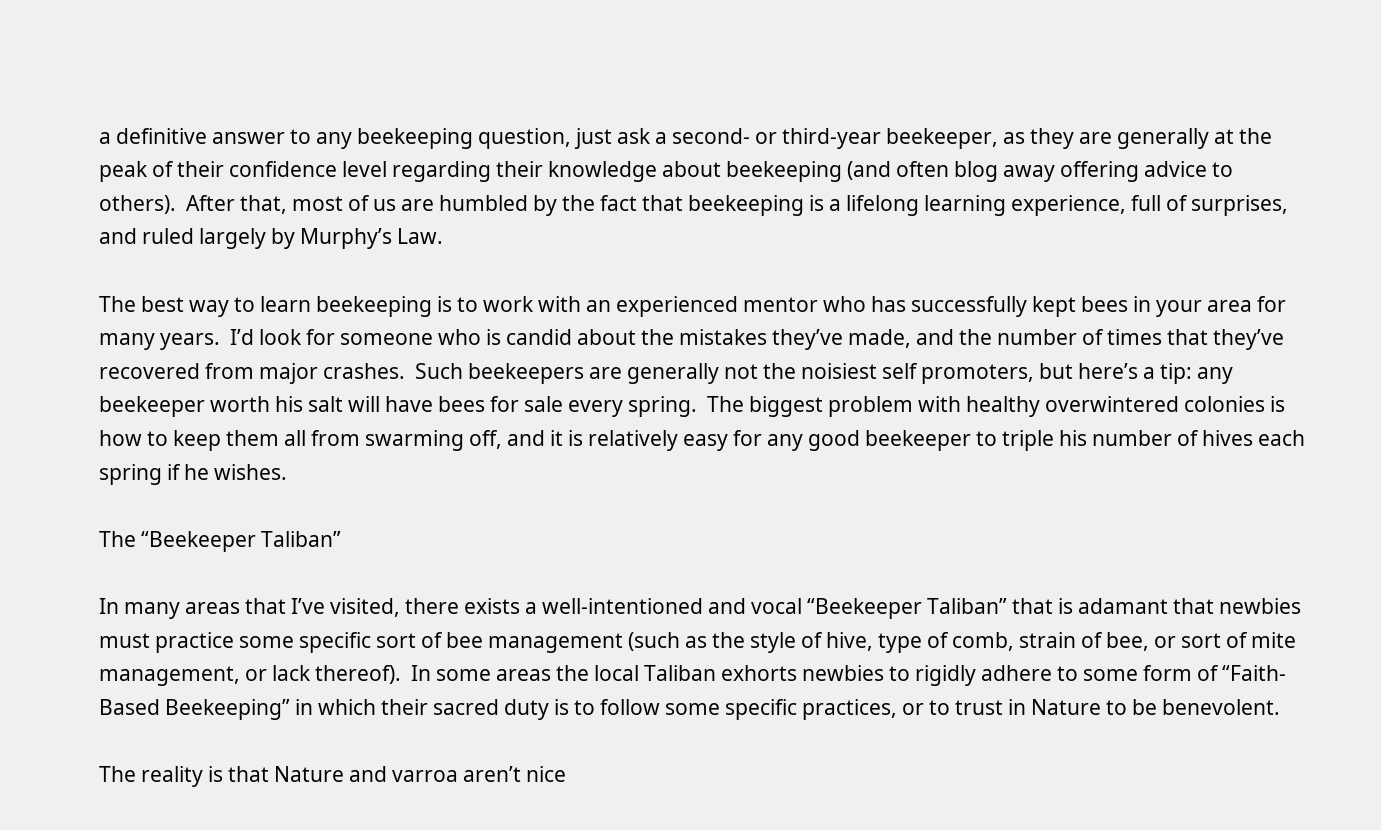a definitive answer to any beekeeping question, just ask a second- or third-year beekeeper, as they are generally at the peak of their confidence level regarding their knowledge about beekeeping (and often blog away offering advice to others).  After that, most of us are humbled by the fact that beekeeping is a lifelong learning experience, full of surprises, and ruled largely by Murphy’s Law.

The best way to learn beekeeping is to work with an experienced mentor who has successfully kept bees in your area for many years.  I’d look for someone who is candid about the mistakes they’ve made, and the number of times that they’ve recovered from major crashes.  Such beekeepers are generally not the noisiest self promoters, but here’s a tip: any beekeeper worth his salt will have bees for sale every spring.  The biggest problem with healthy overwintered colonies is how to keep them all from swarming off, and it is relatively easy for any good beekeeper to triple his number of hives each spring if he wishes.

The “Beekeeper Taliban”

In many areas that I’ve visited, there exists a well-intentioned and vocal “Beekeeper Taliban” that is adamant that newbies must practice some specific sort of bee management (such as the style of hive, type of comb, strain of bee, or sort of mite management, or lack thereof).  In some areas the local Taliban exhorts newbies to rigidly adhere to some form of “Faith-Based Beekeeping” in which their sacred duty is to follow some specific practices, or to trust in Nature to be benevolent.

The reality is that Nature and varroa aren’t nice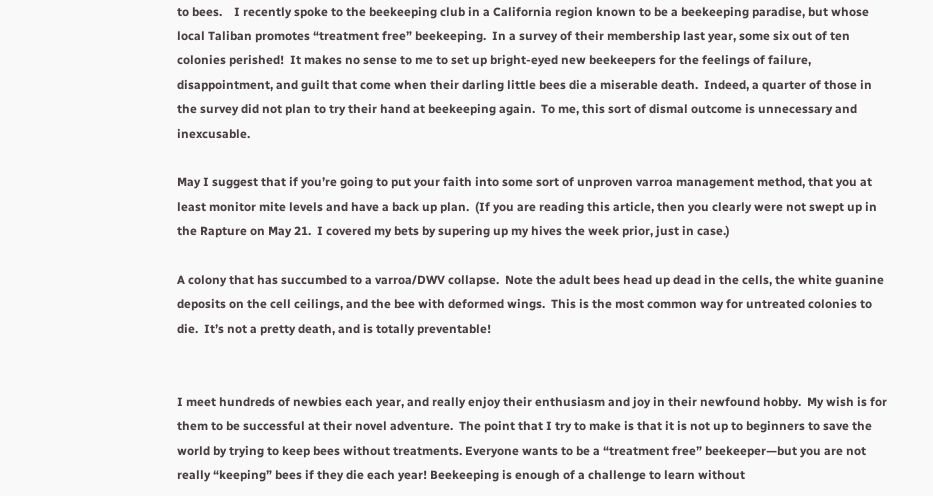to bees.    I recently spoke to the beekeeping club in a California region known to be a beekeeping paradise, but whose local Taliban promotes “treatment free” beekeeping.  In a survey of their membership last year, some six out of ten colonies perished!  It makes no sense to me to set up bright-eyed new beekeepers for the feelings of failure, disappointment, and guilt that come when their darling little bees die a miserable death.  Indeed, a quarter of those in the survey did not plan to try their hand at beekeeping again.  To me, this sort of dismal outcome is unnecessary and inexcusable.

May I suggest that if you’re going to put your faith into some sort of unproven varroa management method, that you at least monitor mite levels and have a back up plan.  (If you are reading this article, then you clearly were not swept up in the Rapture on May 21.  I covered my bets by supering up my hives the week prior, just in case.)

A colony that has succumbed to a varroa/DWV collapse.  Note the adult bees head up dead in the cells, the white guanine deposits on the cell ceilings, and the bee with deformed wings.  This is the most common way for untreated colonies to die.  It’s not a pretty death, and is totally preventable!


I meet hundreds of newbies each year, and really enjoy their enthusiasm and joy in their newfound hobby.  My wish is for them to be successful at their novel adventure.  The point that I try to make is that it is not up to beginners to save the world by trying to keep bees without treatments. Everyone wants to be a “treatment free” beekeeper—but you are not really “keeping” bees if they die each year! Beekeeping is enough of a challenge to learn without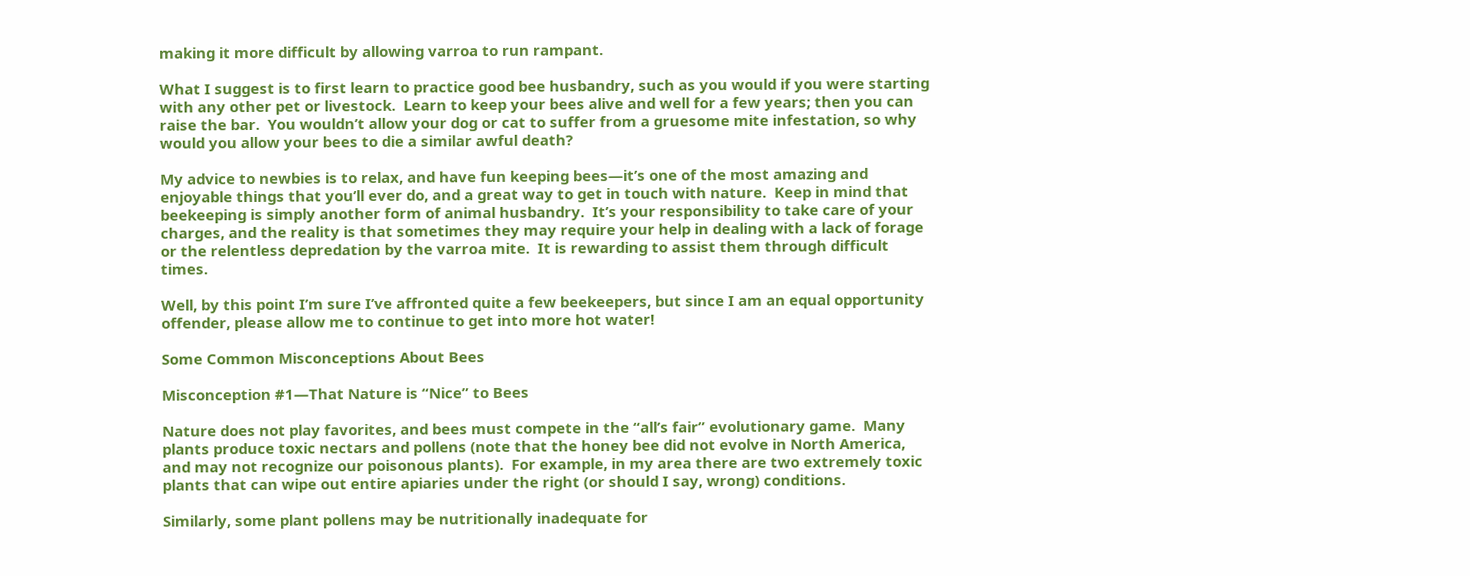making it more difficult by allowing varroa to run rampant.

What I suggest is to first learn to practice good bee husbandry, such as you would if you were starting with any other pet or livestock.  Learn to keep your bees alive and well for a few years; then you can raise the bar.  You wouldn’t allow your dog or cat to suffer from a gruesome mite infestation, so why would you allow your bees to die a similar awful death?

My advice to newbies is to relax, and have fun keeping bees—it’s one of the most amazing and enjoyable things that you’ll ever do, and a great way to get in touch with nature.  Keep in mind that beekeeping is simply another form of animal husbandry.  It’s your responsibility to take care of your charges, and the reality is that sometimes they may require your help in dealing with a lack of forage or the relentless depredation by the varroa mite.  It is rewarding to assist them through difficult times.

Well, by this point I’m sure I’ve affronted quite a few beekeepers, but since I am an equal opportunity offender, please allow me to continue to get into more hot water!

Some Common Misconceptions About Bees

Misconception #1—That Nature is “Nice” to Bees

Nature does not play favorites, and bees must compete in the “all’s fair” evolutionary game.  Many plants produce toxic nectars and pollens (note that the honey bee did not evolve in North America, and may not recognize our poisonous plants).  For example, in my area there are two extremely toxic plants that can wipe out entire apiaries under the right (or should I say, wrong) conditions.

Similarly, some plant pollens may be nutritionally inadequate for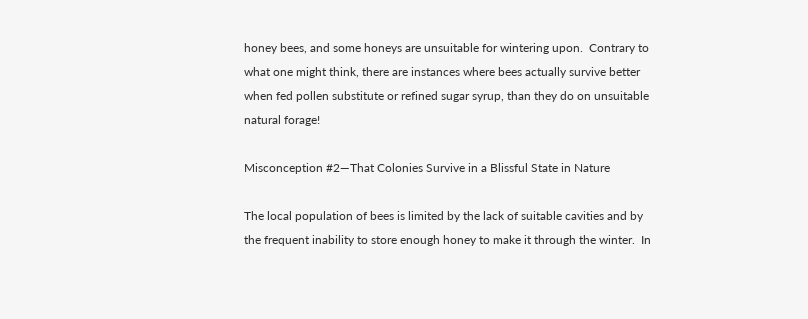honey bees, and some honeys are unsuitable for wintering upon.  Contrary to what one might think, there are instances where bees actually survive better when fed pollen substitute or refined sugar syrup, than they do on unsuitable natural forage!

Misconception #2—That Colonies Survive in a Blissful State in Nature

The local population of bees is limited by the lack of suitable cavities and by the frequent inability to store enough honey to make it through the winter.  In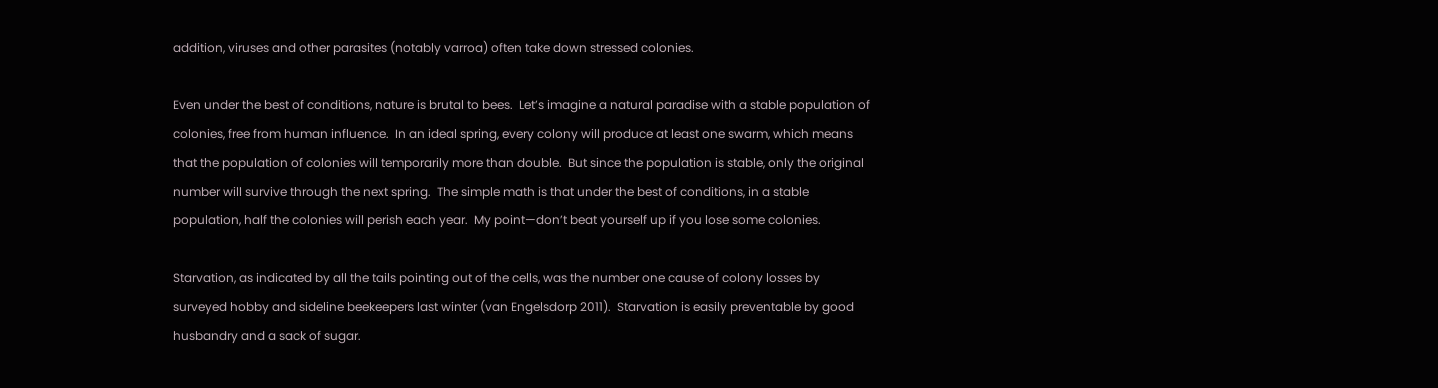addition, viruses and other parasites (notably varroa) often take down stressed colonies.

Even under the best of conditions, nature is brutal to bees.  Let’s imagine a natural paradise with a stable population of colonies, free from human influence.  In an ideal spring, every colony will produce at least one swarm, which means that the population of colonies will temporarily more than double.  But since the population is stable, only the original number will survive through the next spring.  The simple math is that under the best of conditions, in a stable population, half the colonies will perish each year.  My point—don’t beat yourself up if you lose some colonies.

Starvation, as indicated by all the tails pointing out of the cells, was the number one cause of colony losses by surveyed hobby and sideline beekeepers last winter (van Engelsdorp 2011).  Starvation is easily preventable by good husbandry and a sack of sugar.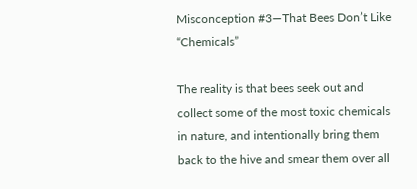Misconception #3—That Bees Don’t Like “Chemicals”

The reality is that bees seek out and collect some of the most toxic chemicals in nature, and intentionally bring them back to the hive and smear them over all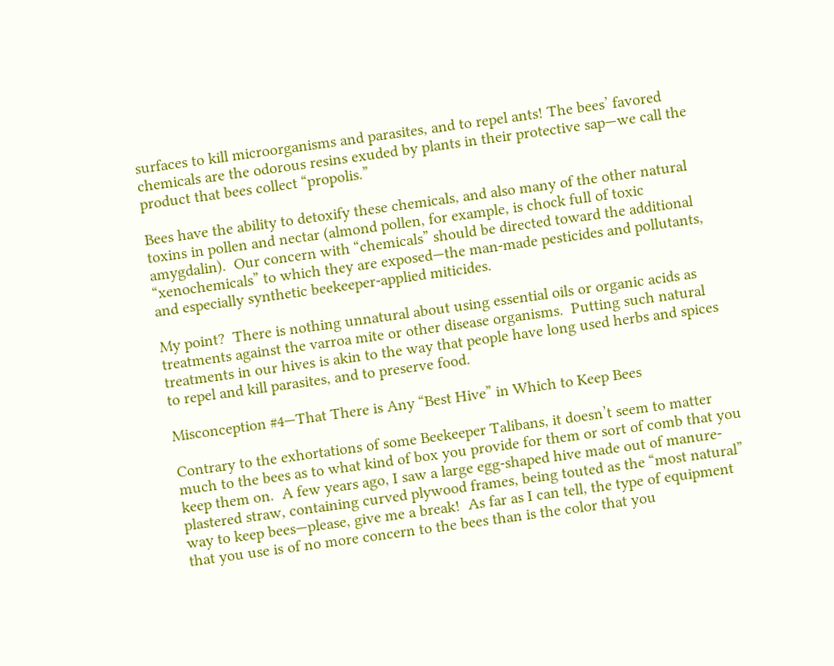surfaces to kill microorganisms and parasites, and to repel ants! The bees’ favored chemicals are the odorous resins exuded by plants in their protective sap—we call the product that bees collect “propolis.”

Bees have the ability to detoxify these chemicals, and also many of the other natural toxins in pollen and nectar (almond pollen, for example, is chock full of toxic amygdalin).  Our concern with “chemicals” should be directed toward the additional “xenochemicals” to which they are exposed—the man-made pesticides and pollutants, and especially synthetic beekeeper-applied miticides.

My point?  There is nothing unnatural about using essential oils or organic acids as treatments against the varroa mite or other disease organisms.  Putting such natural treatments in our hives is akin to the way that people have long used herbs and spices to repel and kill parasites, and to preserve food.

Misconception #4—That There is Any “Best Hive” in Which to Keep Bees

Contrary to the exhortations of some Beekeeper Talibans, it doesn’t seem to matter much to the bees as to what kind of box you provide for them or sort of comb that you keep them on.  A few years ago, I saw a large egg-shaped hive made out of manure-plastered straw, containing curved plywood frames, being touted as the “most natural” way to keep bees—please, give me a break!  As far as I can tell, the type of equipment that you use is of no more concern to the bees than is the color that you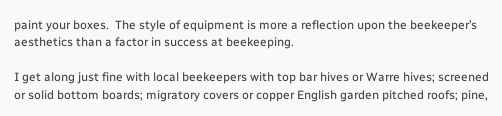paint your boxes.  The style of equipment is more a reflection upon the beekeeper’s aesthetics than a factor in success at beekeeping.

I get along just fine with local beekeepers with top bar hives or Warre hives; screened or solid bottom boards; migratory covers or copper English garden pitched roofs; pine,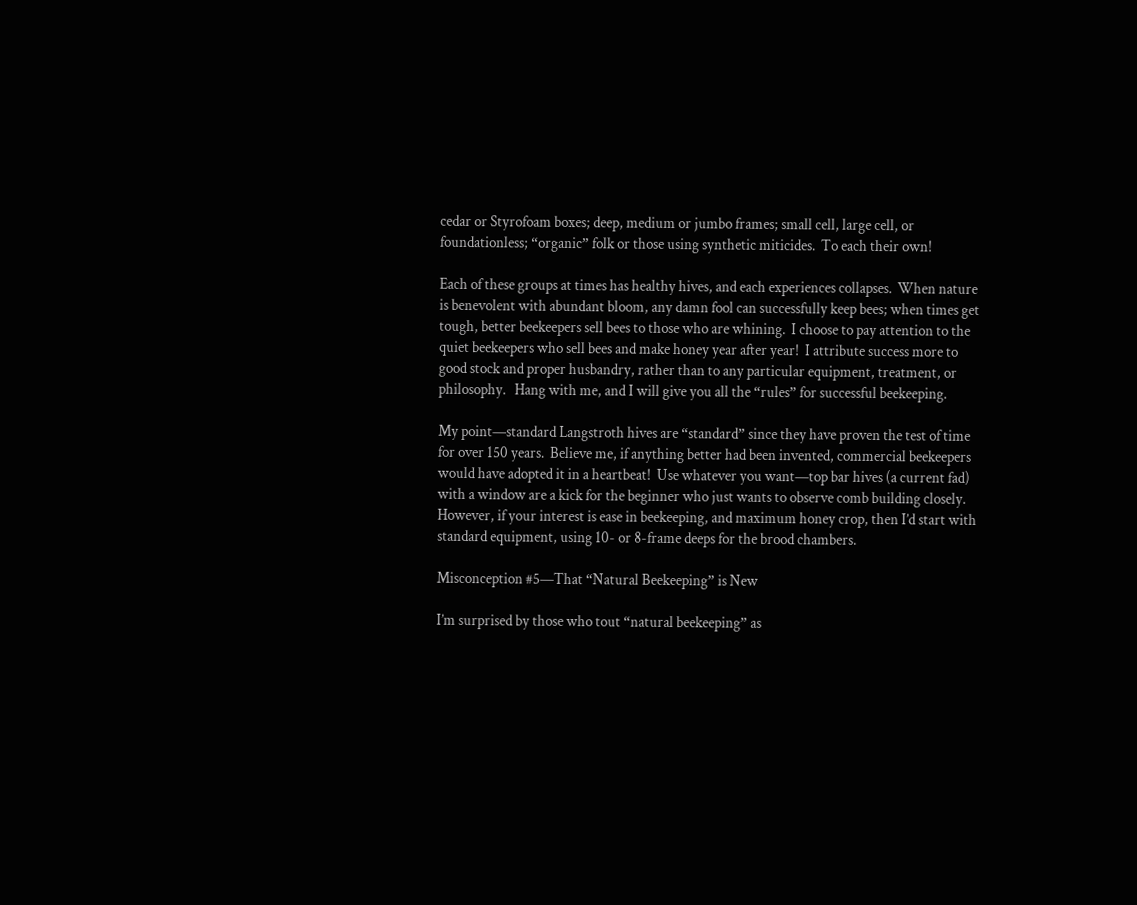cedar or Styrofoam boxes; deep, medium or jumbo frames; small cell, large cell, or foundationless; “organic” folk or those using synthetic miticides.  To each their own!

Each of these groups at times has healthy hives, and each experiences collapses.  When nature is benevolent with abundant bloom, any damn fool can successfully keep bees; when times get tough, better beekeepers sell bees to those who are whining.  I choose to pay attention to the quiet beekeepers who sell bees and make honey year after year!  I attribute success more to good stock and proper husbandry, rather than to any particular equipment, treatment, or philosophy.   Hang with me, and I will give you all the “rules” for successful beekeeping.

My point—standard Langstroth hives are “standard” since they have proven the test of time for over 150 years.  Believe me, if anything better had been invented, commercial beekeepers would have adopted it in a heartbeat!  Use whatever you want—top bar hives (a current fad) with a window are a kick for the beginner who just wants to observe comb building closely.  However, if your interest is ease in beekeeping, and maximum honey crop, then I’d start with standard equipment, using 10- or 8-frame deeps for the brood chambers.

Misconception #5—That “Natural Beekeeping” is New

I’m surprised by those who tout “natural beekeeping” as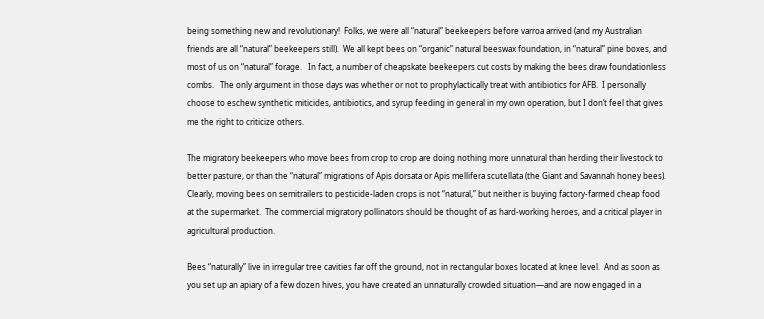being something new and revolutionary!  Folks, we were all “natural” beekeepers before varroa arrived (and my Australian friends are all “natural” beekeepers still).  We all kept bees on “organic” natural beeswax foundation, in “natural” pine boxes, and most of us on “natural” forage.   In fact, a number of cheapskate beekeepers cut costs by making the bees draw foundationless combs.   The only argument in those days was whether or not to prophylactically treat with antibiotics for AFB.  I personally choose to eschew synthetic miticides, antibiotics, and syrup feeding in general in my own operation, but I don’t feel that gives me the right to criticize others.

The migratory beekeepers who move bees from crop to crop are doing nothing more unnatural than herding their livestock to better pasture, or than the “natural” migrations of Apis dorsata or Apis mellifera scutellata (the Giant and Savannah honey bees). Clearly, moving bees on semitrailers to pesticide-laden crops is not “natural,” but neither is buying factory-farmed cheap food at the supermarket.  The commercial migratory pollinators should be thought of as hard-working heroes, and a critical player in agricultural production.

Bees “naturally” live in irregular tree cavities far off the ground, not in rectangular boxes located at knee level.  And as soon as you set up an apiary of a few dozen hives, you have created an unnaturally crowded situation—and are now engaged in a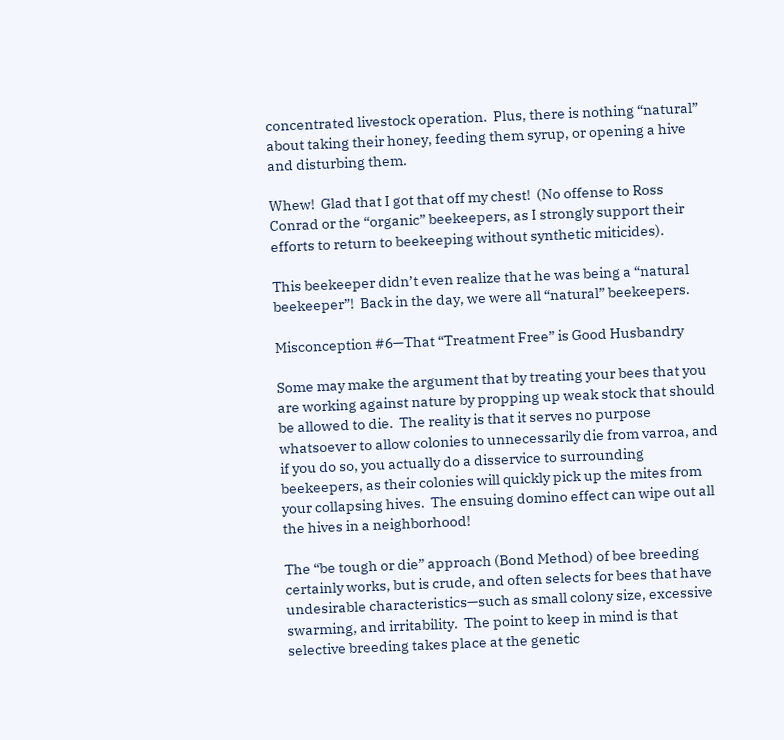concentrated livestock operation.  Plus, there is nothing “natural” about taking their honey, feeding them syrup, or opening a hive and disturbing them.

Whew!  Glad that I got that off my chest!  (No offense to Ross Conrad or the “organic” beekeepers, as I strongly support their efforts to return to beekeeping without synthetic miticides).

This beekeeper didn’t even realize that he was being a “natural beekeeper”!  Back in the day, we were all “natural” beekeepers.

Misconception #6—That “Treatment Free” is Good Husbandry

Some may make the argument that by treating your bees that you are working against nature by propping up weak stock that should be allowed to die.  The reality is that it serves no purpose whatsoever to allow colonies to unnecessarily die from varroa, and if you do so, you actually do a disservice to surrounding beekeepers, as their colonies will quickly pick up the mites from your collapsing hives.  The ensuing domino effect can wipe out all the hives in a neighborhood!

The “be tough or die” approach (Bond Method) of bee breeding certainly works, but is crude, and often selects for bees that have undesirable characteristics—such as small colony size, excessive swarming, and irritability.  The point to keep in mind is that selective breeding takes place at the genetic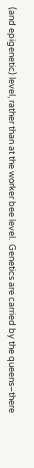(and epigenetic) level, rather than at the worker bee level.  Genetics are carried by the queens–there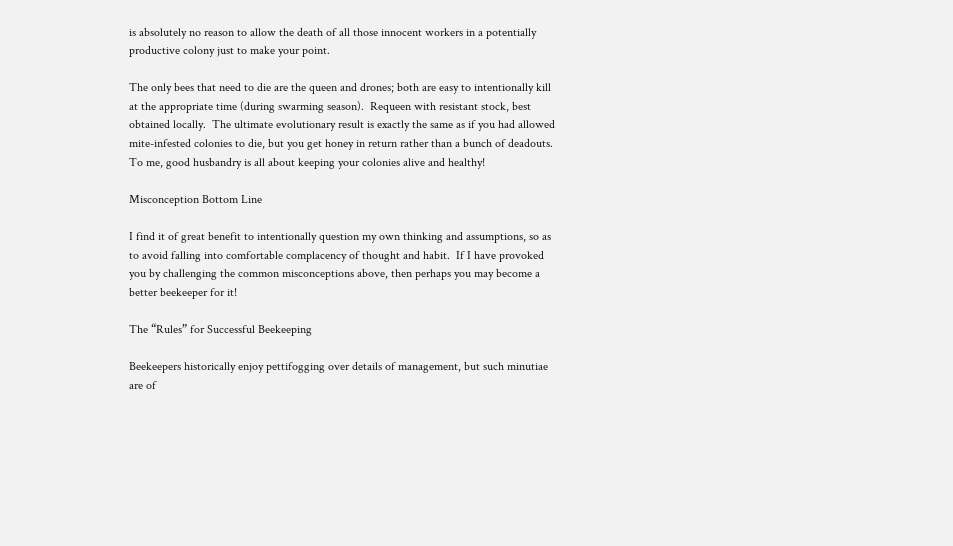is absolutely no reason to allow the death of all those innocent workers in a potentially productive colony just to make your point.

The only bees that need to die are the queen and drones; both are easy to intentionally kill at the appropriate time (during swarming season).  Requeen with resistant stock, best obtained locally.  The ultimate evolutionary result is exactly the same as if you had allowed mite-infested colonies to die, but you get honey in return rather than a bunch of deadouts.  To me, good husbandry is all about keeping your colonies alive and healthy!

Misconception Bottom Line

I find it of great benefit to intentionally question my own thinking and assumptions, so as to avoid falling into comfortable complacency of thought and habit.  If I have provoked you by challenging the common misconceptions above, then perhaps you may become a better beekeeper for it!

The “Rules” for Successful Beekeeping

Beekeepers historically enjoy pettifogging over details of management, but such minutiae are of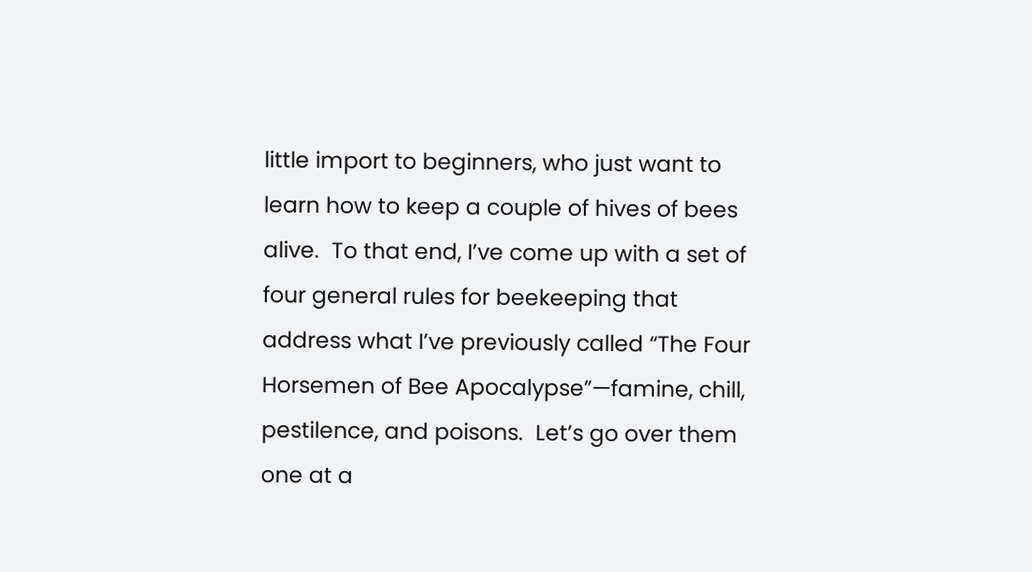little import to beginners, who just want to learn how to keep a couple of hives of bees alive.  To that end, I’ve come up with a set of four general rules for beekeeping that address what I’ve previously called “The Four Horsemen of Bee Apocalypse”—famine, chill, pestilence, and poisons.  Let’s go over them one at a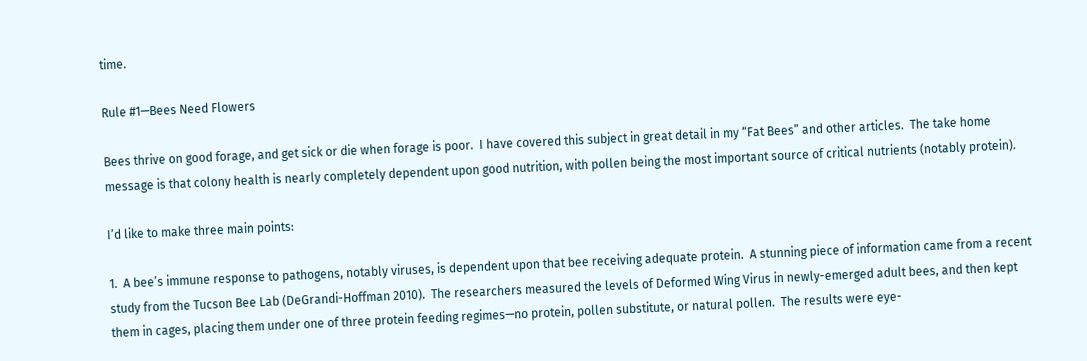time.

Rule #1—Bees Need Flowers

Bees thrive on good forage, and get sick or die when forage is poor.  I have covered this subject in great detail in my “Fat Bees” and other articles.  The take home message is that colony health is nearly completely dependent upon good nutrition, with pollen being the most important source of critical nutrients (notably protein).

I’d like to make three main points:

1.  A bee’s immune response to pathogens, notably viruses, is dependent upon that bee receiving adequate protein.  A stunning piece of information came from a recent study from the Tucson Bee Lab (DeGrandi-Hoffman 2010).  The researchers measured the levels of Deformed Wing Virus in newly-emerged adult bees, and then kept them in cages, placing them under one of three protein feeding regimes—no protein, pollen substitute, or natural pollen.  The results were eye-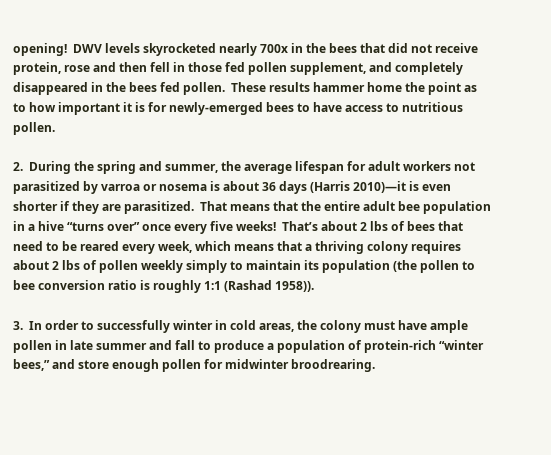opening!  DWV levels skyrocketed nearly 700x in the bees that did not receive protein, rose and then fell in those fed pollen supplement, and completely disappeared in the bees fed pollen.  These results hammer home the point as to how important it is for newly-emerged bees to have access to nutritious pollen.

2.  During the spring and summer, the average lifespan for adult workers not parasitized by varroa or nosema is about 36 days (Harris 2010)—it is even shorter if they are parasitized.  That means that the entire adult bee population in a hive “turns over” once every five weeks!  That’s about 2 lbs of bees that need to be reared every week, which means that a thriving colony requires about 2 lbs of pollen weekly simply to maintain its population (the pollen to bee conversion ratio is roughly 1:1 (Rashad 1958)).

3.  In order to successfully winter in cold areas, the colony must have ample pollen in late summer and fall to produce a population of protein-rich “winter bees,” and store enough pollen for midwinter broodrearing.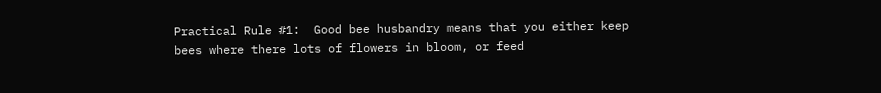Practical Rule #1:  Good bee husbandry means that you either keep bees where there lots of flowers in bloom, or feed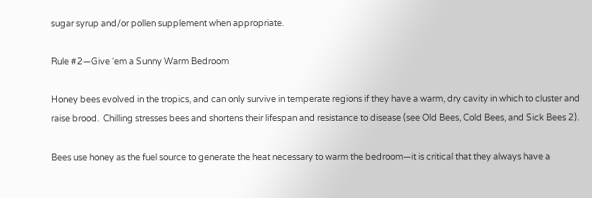sugar syrup and/or pollen supplement when appropriate.

Rule #2—Give ‘em a Sunny Warm Bedroom

Honey bees evolved in the tropics, and can only survive in temperate regions if they have a warm, dry cavity in which to cluster and raise brood.  Chilling stresses bees and shortens their lifespan and resistance to disease (see Old Bees, Cold Bees, and Sick Bees 2).

Bees use honey as the fuel source to generate the heat necessary to warm the bedroom—it is critical that they always have a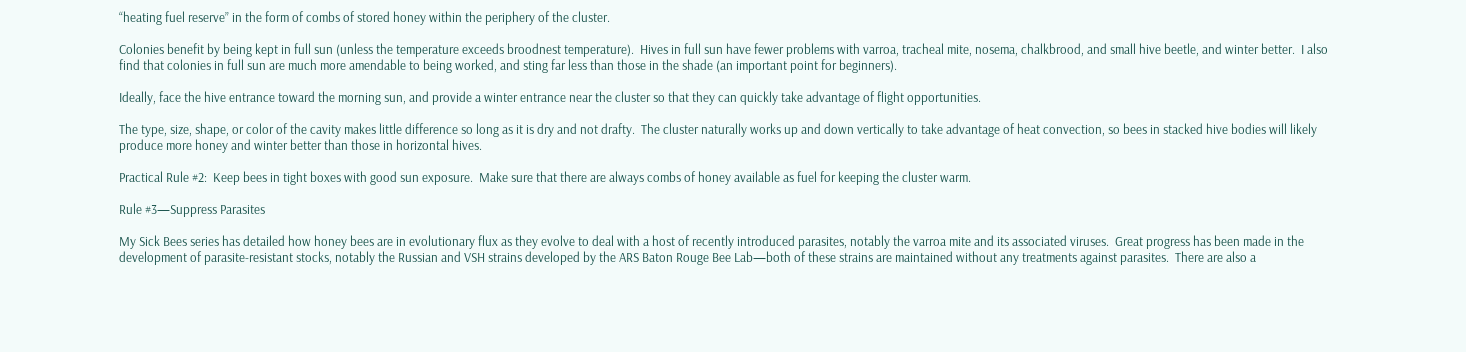“heating fuel reserve” in the form of combs of stored honey within the periphery of the cluster.

Colonies benefit by being kept in full sun (unless the temperature exceeds broodnest temperature).  Hives in full sun have fewer problems with varroa, tracheal mite, nosema, chalkbrood, and small hive beetle, and winter better.  I also find that colonies in full sun are much more amendable to being worked, and sting far less than those in the shade (an important point for beginners).

Ideally, face the hive entrance toward the morning sun, and provide a winter entrance near the cluster so that they can quickly take advantage of flight opportunities.

The type, size, shape, or color of the cavity makes little difference so long as it is dry and not drafty.  The cluster naturally works up and down vertically to take advantage of heat convection, so bees in stacked hive bodies will likely produce more honey and winter better than those in horizontal hives.

Practical Rule #2:  Keep bees in tight boxes with good sun exposure.  Make sure that there are always combs of honey available as fuel for keeping the cluster warm.

Rule #3—Suppress Parasites

My Sick Bees series has detailed how honey bees are in evolutionary flux as they evolve to deal with a host of recently introduced parasites, notably the varroa mite and its associated viruses.  Great progress has been made in the development of parasite-resistant stocks, notably the Russian and VSH strains developed by the ARS Baton Rouge Bee Lab—both of these strains are maintained without any treatments against parasites.  There are also a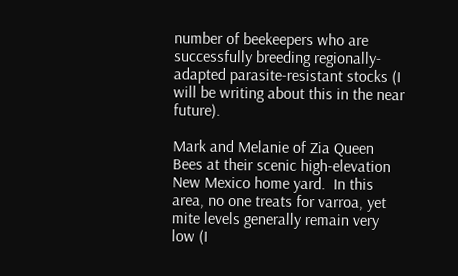number of beekeepers who are successfully breeding regionally-adapted parasite-resistant stocks (I will be writing about this in the near future).

Mark and Melanie of Zia Queen Bees at their scenic high-elevation New Mexico home yard.  In this area, no one treats for varroa, yet mite levels generally remain very low (I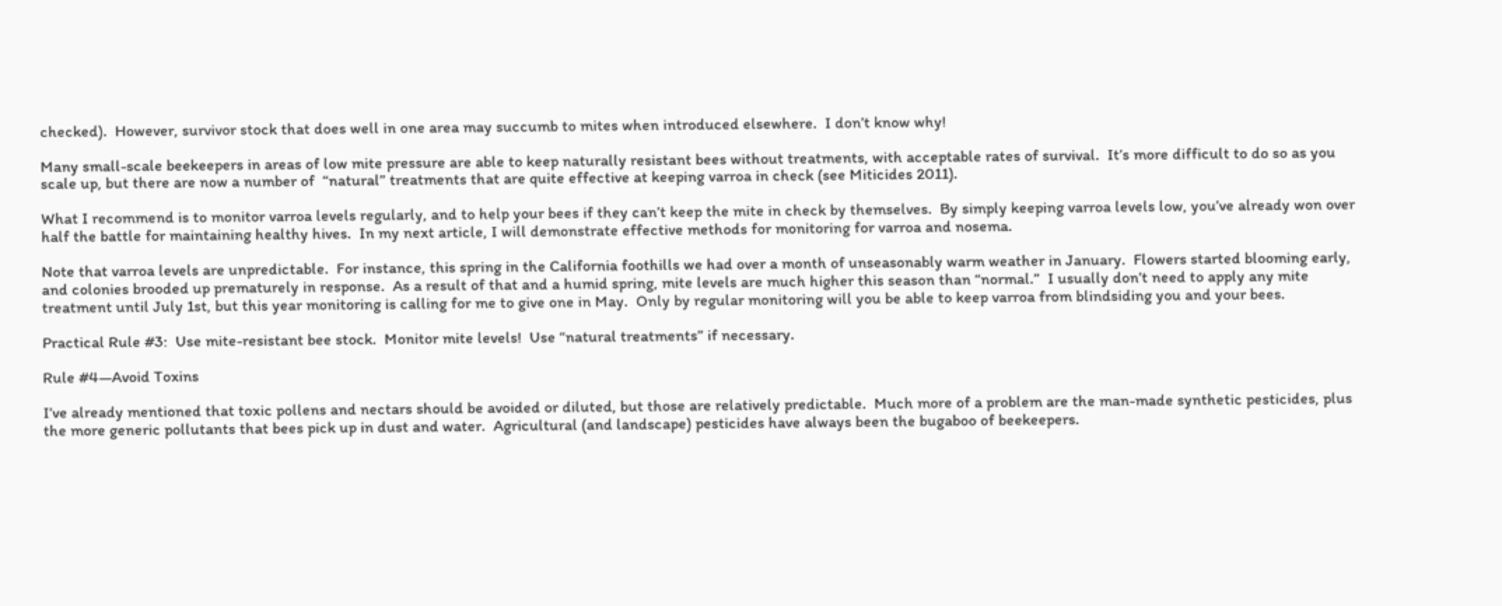checked).  However, survivor stock that does well in one area may succumb to mites when introduced elsewhere.  I don’t know why!

Many small-scale beekeepers in areas of low mite pressure are able to keep naturally resistant bees without treatments, with acceptable rates of survival.  It’s more difficult to do so as you scale up, but there are now a number of  “natural” treatments that are quite effective at keeping varroa in check (see Miticides 2011).

What I recommend is to monitor varroa levels regularly, and to help your bees if they can’t keep the mite in check by themselves.  By simply keeping varroa levels low, you’ve already won over half the battle for maintaining healthy hives.  In my next article, I will demonstrate effective methods for monitoring for varroa and nosema.

Note that varroa levels are unpredictable.  For instance, this spring in the California foothills we had over a month of unseasonably warm weather in January.  Flowers started blooming early, and colonies brooded up prematurely in response.  As a result of that and a humid spring, mite levels are much higher this season than “normal.”  I usually don’t need to apply any mite treatment until July 1st, but this year monitoring is calling for me to give one in May.  Only by regular monitoring will you be able to keep varroa from blindsiding you and your bees.

Practical Rule #3:  Use mite-resistant bee stock.  Monitor mite levels!  Use “natural treatments” if necessary.

Rule #4—Avoid Toxins

I’ve already mentioned that toxic pollens and nectars should be avoided or diluted, but those are relatively predictable.  Much more of a problem are the man-made synthetic pesticides, plus the more generic pollutants that bees pick up in dust and water.  Agricultural (and landscape) pesticides have always been the bugaboo of beekeepers.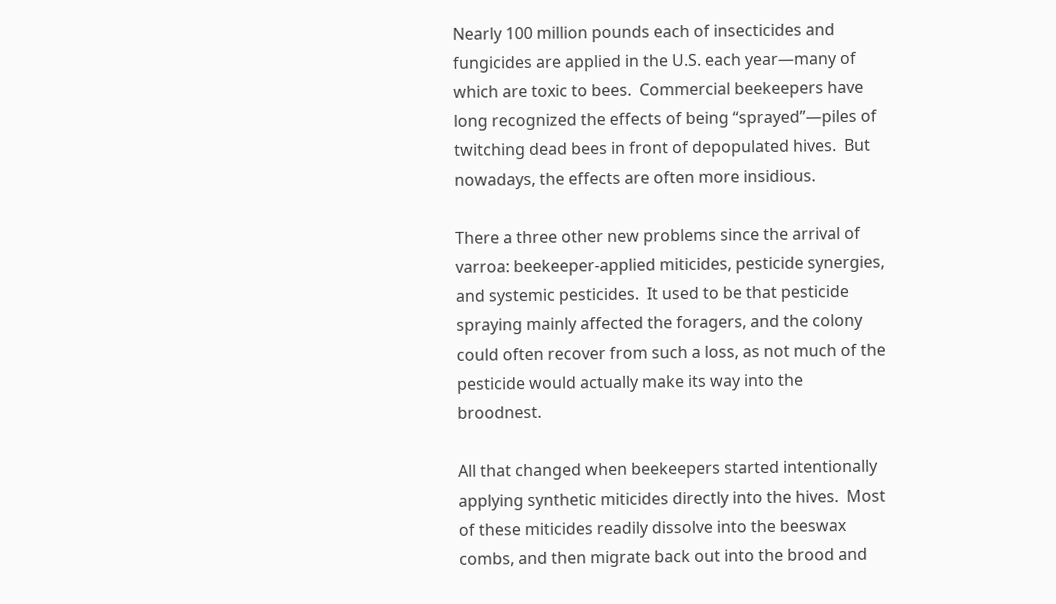Nearly 100 million pounds each of insecticides and fungicides are applied in the U.S. each year—many of which are toxic to bees.  Commercial beekeepers have long recognized the effects of being “sprayed”—piles of twitching dead bees in front of depopulated hives.  But nowadays, the effects are often more insidious.

There a three other new problems since the arrival of varroa: beekeeper-applied miticides, pesticide synergies, and systemic pesticides.  It used to be that pesticide spraying mainly affected the foragers, and the colony could often recover from such a loss, as not much of the pesticide would actually make its way into the broodnest.

All that changed when beekeepers started intentionally applying synthetic miticides directly into the hives.  Most of these miticides readily dissolve into the beeswax combs, and then migrate back out into the brood and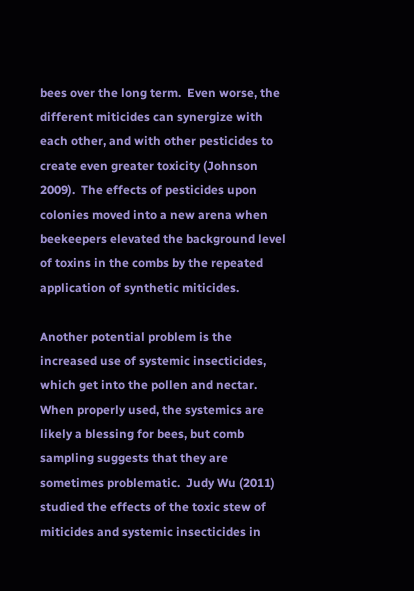bees over the long term.  Even worse, the different miticides can synergize with each other, and with other pesticides to create even greater toxicity (Johnson 2009).  The effects of pesticides upon colonies moved into a new arena when beekeepers elevated the background level of toxins in the combs by the repeated application of synthetic miticides.

Another potential problem is the increased use of systemic insecticides, which get into the pollen and nectar.  When properly used, the systemics are likely a blessing for bees, but comb sampling suggests that they are sometimes problematic.  Judy Wu (2011) studied the effects of the toxic stew of miticides and systemic insecticides in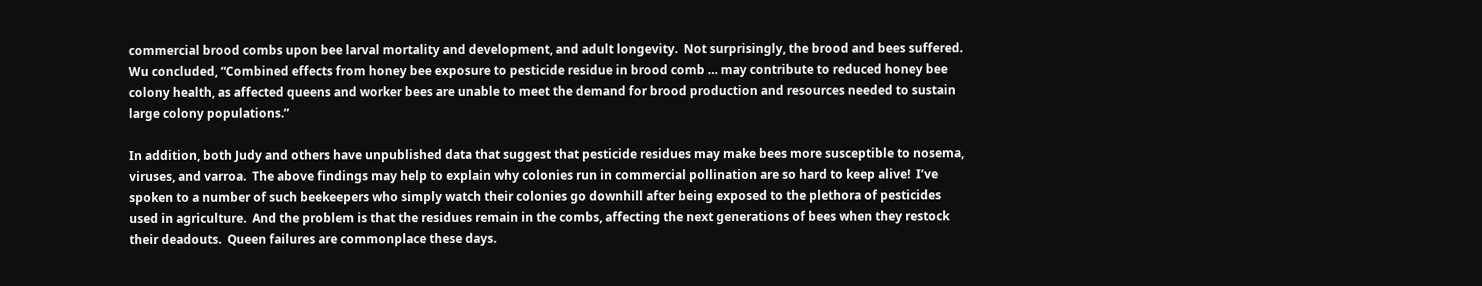commercial brood combs upon bee larval mortality and development, and adult longevity.  Not surprisingly, the brood and bees suffered.  Wu concluded, “Combined effects from honey bee exposure to pesticide residue in brood comb … may contribute to reduced honey bee colony health, as affected queens and worker bees are unable to meet the demand for brood production and resources needed to sustain large colony populations.”

In addition, both Judy and others have unpublished data that suggest that pesticide residues may make bees more susceptible to nosema, viruses, and varroa.  The above findings may help to explain why colonies run in commercial pollination are so hard to keep alive!  I’ve spoken to a number of such beekeepers who simply watch their colonies go downhill after being exposed to the plethora of pesticides used in agriculture.  And the problem is that the residues remain in the combs, affecting the next generations of bees when they restock their deadouts.  Queen failures are commonplace these days.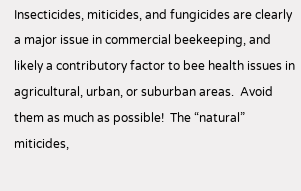Insecticides, miticides, and fungicides are clearly a major issue in commercial beekeeping, and likely a contributory factor to bee health issues in agricultural, urban, or suburban areas.  Avoid them as much as possible!  The “natural” miticides,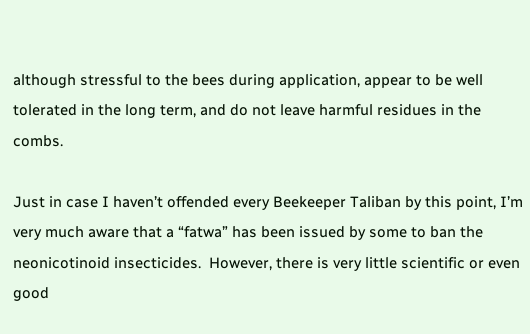although stressful to the bees during application, appear to be well tolerated in the long term, and do not leave harmful residues in the combs.

Just in case I haven’t offended every Beekeeper Taliban by this point, I’m very much aware that a “fatwa” has been issued by some to ban the neonicotinoid insecticides.  However, there is very little scientific or even good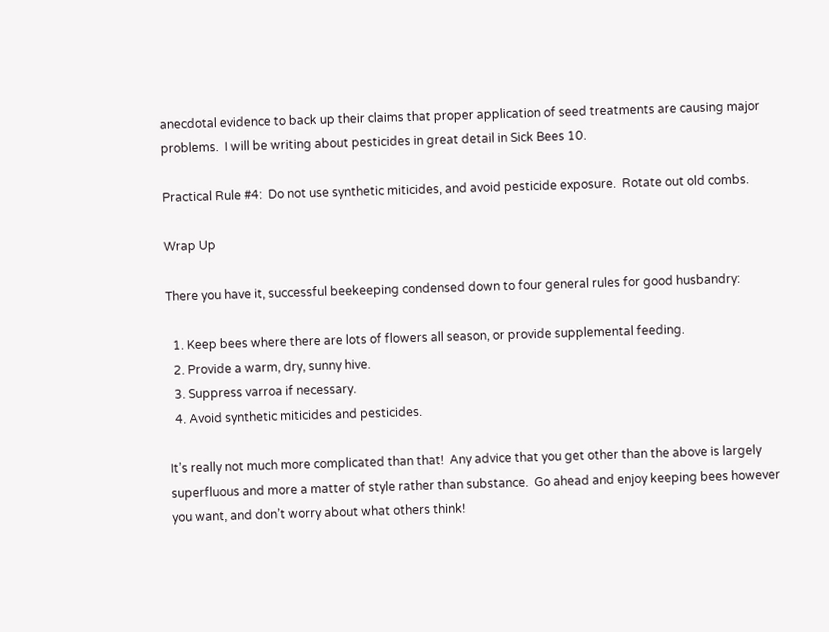anecdotal evidence to back up their claims that proper application of seed treatments are causing major problems.  I will be writing about pesticides in great detail in Sick Bees 10.

Practical Rule #4:  Do not use synthetic miticides, and avoid pesticide exposure.  Rotate out old combs.

Wrap Up

There you have it, successful beekeeping condensed down to four general rules for good husbandry:

  1. Keep bees where there are lots of flowers all season, or provide supplemental feeding.
  2. Provide a warm, dry, sunny hive.
  3. Suppress varroa if necessary.
  4. Avoid synthetic miticides and pesticides.

It’s really not much more complicated than that!  Any advice that you get other than the above is largely superfluous and more a matter of style rather than substance.  Go ahead and enjoy keeping bees however you want, and don’t worry about what others think!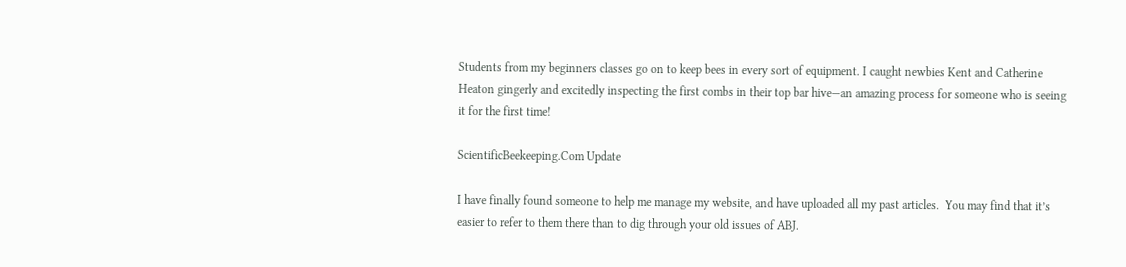Students from my beginners classes go on to keep bees in every sort of equipment. I caught newbies Kent and Catherine Heaton gingerly and excitedly inspecting the first combs in their top bar hive—an amazing process for someone who is seeing it for the first time!

ScientificBeekeeping.Com Update

I have finally found someone to help me manage my website, and have uploaded all my past articles.  You may find that it’s easier to refer to them there than to dig through your old issues of ABJ.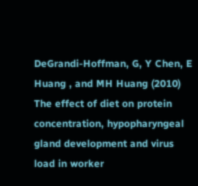DeGrandi-Hoffman, G, Y Chen, E Huang , and MH Huang (2010) The effect of diet on protein concentration, hypopharyngeal gland development and virus load in worker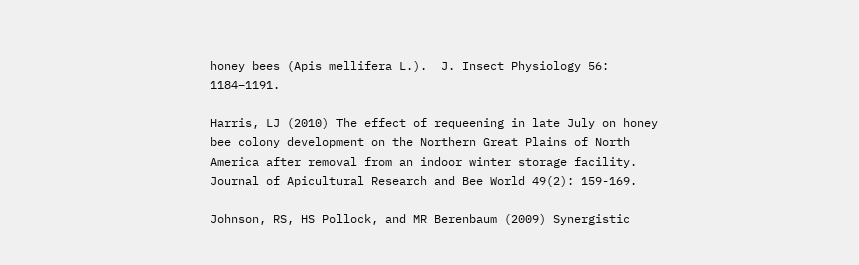honey bees (Apis mellifera L.).  J. Insect Physiology 56: 1184–1191.

Harris, LJ (2010) The effect of requeening in late July on honey bee colony development on the Northern Great Plains of North America after removal from an indoor winter storage facility.  Journal of Apicultural Research and Bee World 49(2): 159-169.

Johnson, RS, HS Pollock, and MR Berenbaum (2009) Synergistic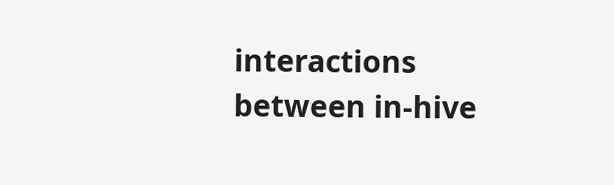interactions between in-hive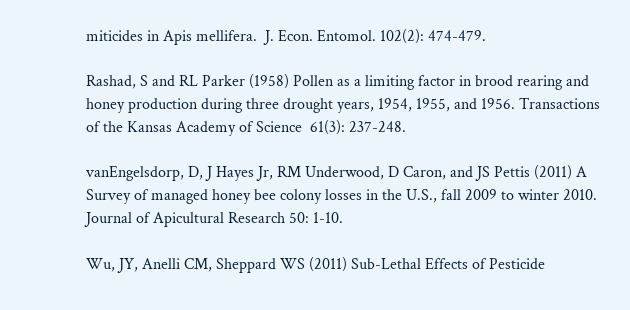miticides in Apis mellifera.  J. Econ. Entomol. 102(2): 474-479.

Rashad, S and RL Parker (1958) Pollen as a limiting factor in brood rearing and honey production during three drought years, 1954, 1955, and 1956. Transactions of the Kansas Academy of Science  61(3): 237-248.

vanEngelsdorp, D, J Hayes Jr, RM Underwood, D Caron, and JS Pettis (2011) A Survey of managed honey bee colony losses in the U.S., fall 2009 to winter 2010. Journal of Apicultural Research 50: 1-10.

Wu, JY, Anelli CM, Sheppard WS (2011) Sub-Lethal Effects of Pesticide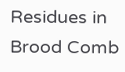Residues in Brood Comb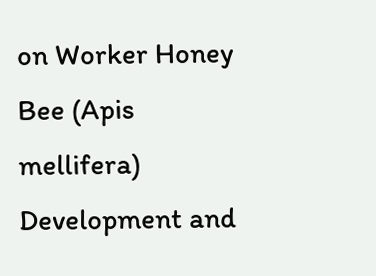on Worker Honey Bee (Apis mellifera) Development and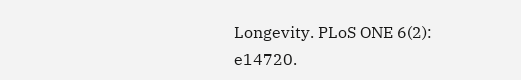Longevity. PLoS ONE 6(2): e14720.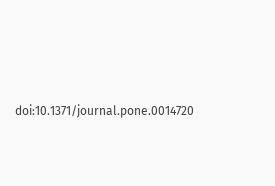doi:10.1371/journal.pone.0014720